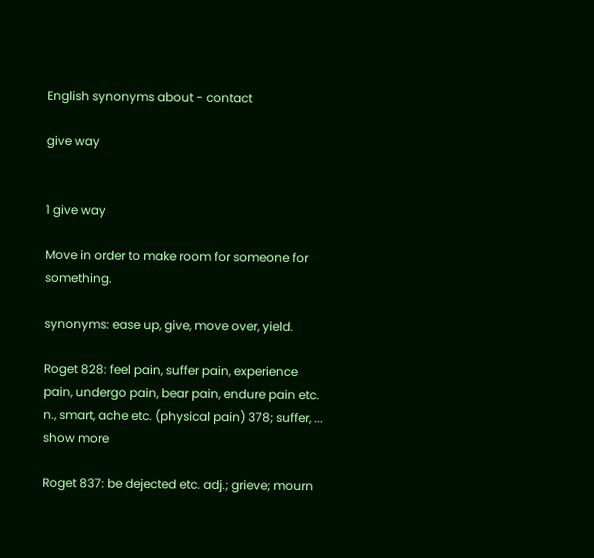English synonyms about - contact

give way


1 give way

Move in order to make room for someone for something.

synonyms: ease up, give, move over, yield.

Roget 828: feel pain, suffer pain, experience pain, undergo pain, bear pain, endure pain etc. n., smart, ache etc. (physical pain) 378; suffer, ... show more

Roget 837: be dejected etc. adj.; grieve; mourn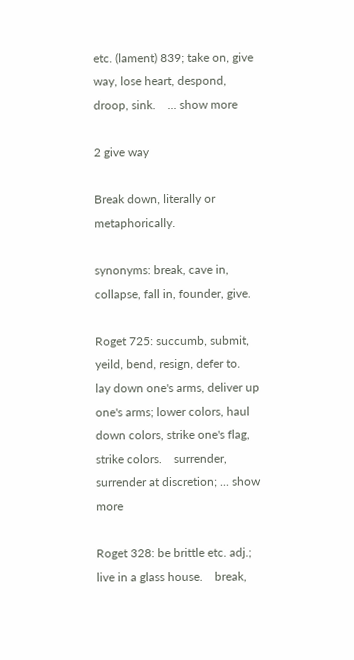etc. (lament) 839; take on, give way, lose heart, despond, droop, sink.    ... show more

2 give way

Break down, literally or metaphorically.

synonyms: break, cave in, collapse, fall in, founder, give.

Roget 725: succumb, submit, yeild, bend, resign, defer to.    lay down one's arms, deliver up one's arms; lower colors, haul down colors, strike one's flag, strike colors.    surrender, surrender at discretion; ... show more

Roget 328: be brittle etc. adj.; live in a glass house.    break,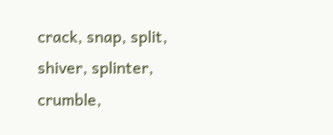crack, snap, split, shiver, splinter, crumble,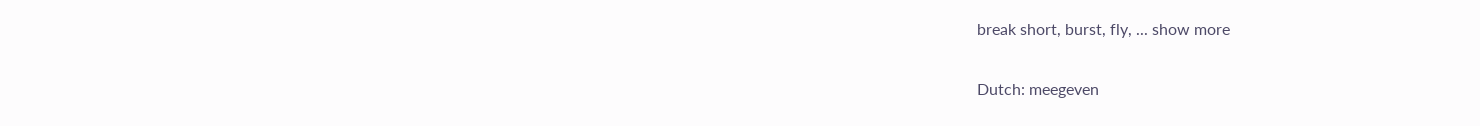break short, burst, fly, ... show more

Dutch: meegeven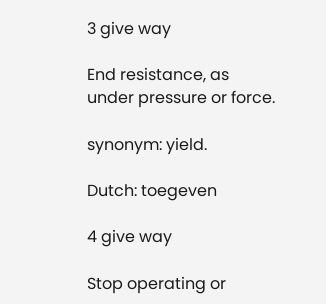3 give way

End resistance, as under pressure or force.

synonym: yield.

Dutch: toegeven

4 give way

Stop operating or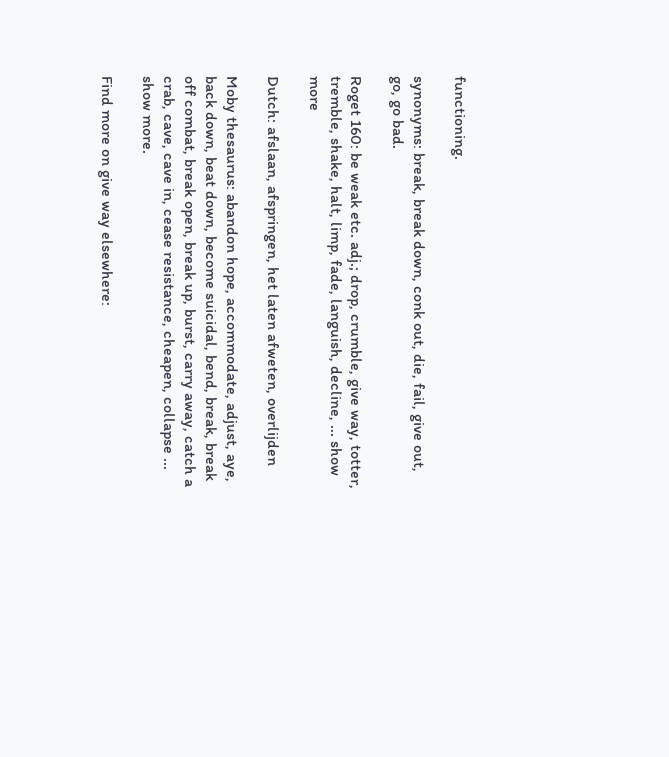functioning.

synonyms: break, break down, conk out, die, fail, give out, go, go bad.

Roget 160: be weak etc. adj.; drop, crumble, give way, totter, tremble, shake, halt, limp, fade, languish, decline, ... show more

Dutch: afslaan, afspringen, het laten afweten, overlijden

Moby thesaurus: abandon hope, accommodate, adjust, aye, back down, beat down, become suicidal, bend, break, break off combat, break open, break up, burst, carry away, catch a crab, cave, cave in, cease resistance, cheapen, collapse ... show more.

Find more on give way elsewhere: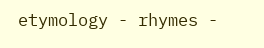etymology - rhymes -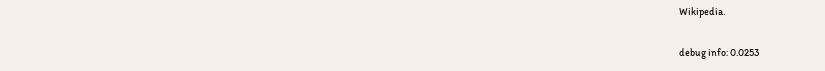Wikipedia.

debug info: 0.0253